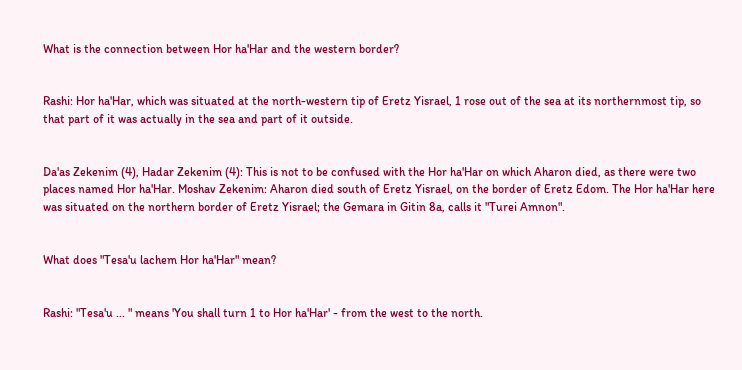What is the connection between Hor ha'Har and the western border?


Rashi: Hor ha'Har, which was situated at the north-western tip of Eretz Yisrael, 1 rose out of the sea at its northernmost tip, so that part of it was actually in the sea and part of it outside.


Da'as Zekenim (4), Hadar Zekenim (4): This is not to be confused with the Hor ha'Har on which Aharon died, as there were two places named Hor ha'Har. Moshav Zekenim: Aharon died south of Eretz Yisrael, on the border of Eretz Edom. The Hor ha'Har here was situated on the northern border of Eretz Yisrael; the Gemara in Gitin 8a, calls it "Turei Amnon".


What does "Tesa'u lachem Hor ha'Har" mean?


Rashi: "Tesa'u ... " means 'You shall turn 1 to Hor ha'Har' - from the west to the north.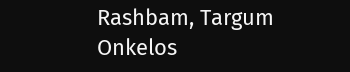Rashbam, Targum Onkelos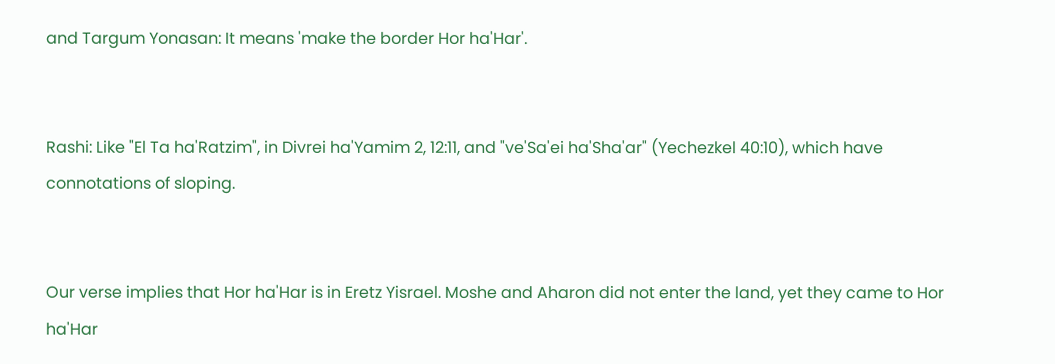and Targum Yonasan: It means 'make the border Hor ha'Har'.


Rashi: Like "El Ta ha'Ratzim", in Divrei ha'Yamim 2, 12:11, and "ve'Sa'ei ha'Sha'ar" (Yechezkel 40:10), which have connotations of sloping.


Our verse implies that Hor ha'Har is in Eretz Yisrael. Moshe and Aharon did not enter the land, yet they came to Hor ha'Har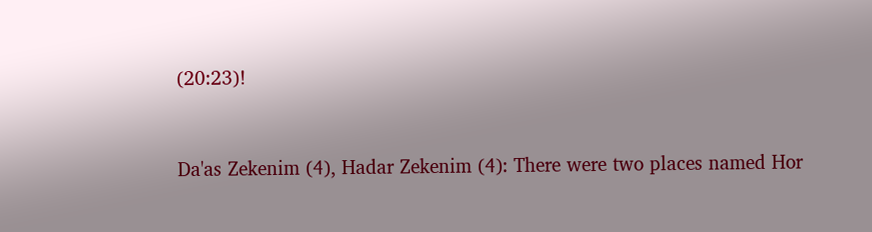(20:23)!


Da'as Zekenim (4), Hadar Zekenim (4): There were two places named Hor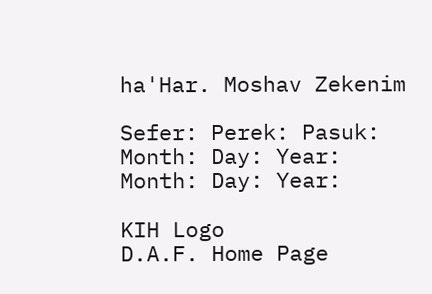ha'Har. Moshav Zekenim

Sefer: Perek: Pasuk:
Month: Day: Year:
Month: Day: Year:

KIH Logo
D.A.F. Home Page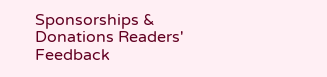Sponsorships & Donations Readers' Feedback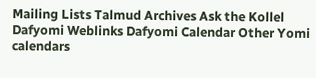Mailing Lists Talmud Archives Ask the Kollel Dafyomi Weblinks Dafyomi Calendar Other Yomi calendars